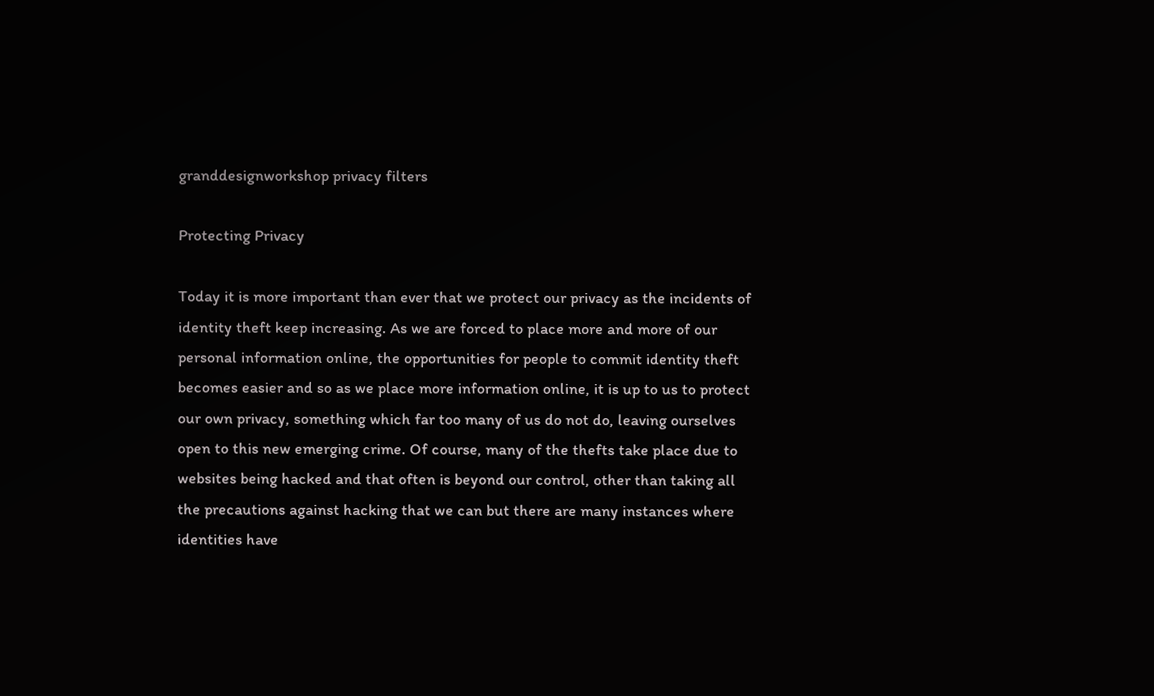granddesignworkshop privacy filters

Protecting Privacy

Today it is more important than ever that we protect our privacy as the incidents of identity theft keep increasing. As we are forced to place more and more of our personal information online, the opportunities for people to commit identity theft becomes easier and so as we place more information online, it is up to us to protect our own privacy, something which far too many of us do not do, leaving ourselves open to this new emerging crime. Of course, many of the thefts take place due to websites being hacked and that often is beyond our control, other than taking all the precautions against hacking that we can but there are many instances where identities have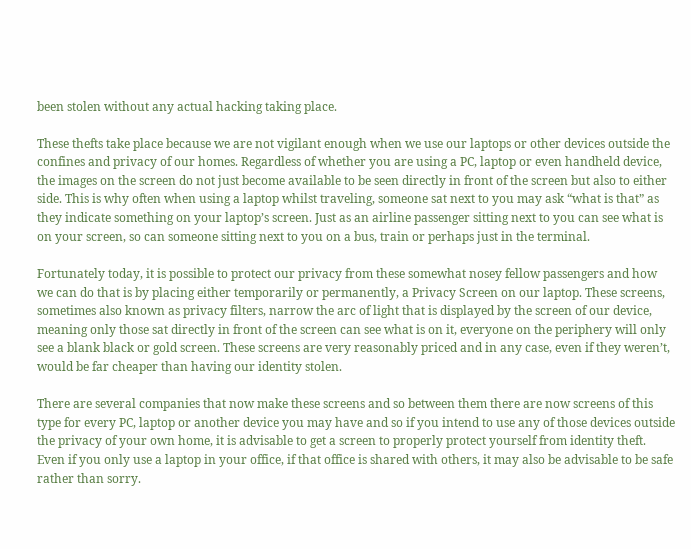been stolen without any actual hacking taking place.

These thefts take place because we are not vigilant enough when we use our laptops or other devices outside the confines and privacy of our homes. Regardless of whether you are using a PC, laptop or even handheld device, the images on the screen do not just become available to be seen directly in front of the screen but also to either side. This is why often when using a laptop whilst traveling, someone sat next to you may ask “what is that” as they indicate something on your laptop’s screen. Just as an airline passenger sitting next to you can see what is on your screen, so can someone sitting next to you on a bus, train or perhaps just in the terminal.

Fortunately today, it is possible to protect our privacy from these somewhat nosey fellow passengers and how we can do that is by placing either temporarily or permanently, a Privacy Screen on our laptop. These screens, sometimes also known as privacy filters, narrow the arc of light that is displayed by the screen of our device, meaning only those sat directly in front of the screen can see what is on it, everyone on the periphery will only see a blank black or gold screen. These screens are very reasonably priced and in any case, even if they weren’t, would be far cheaper than having our identity stolen.

There are several companies that now make these screens and so between them there are now screens of this type for every PC, laptop or another device you may have and so if you intend to use any of those devices outside the privacy of your own home, it is advisable to get a screen to properly protect yourself from identity theft. Even if you only use a laptop in your office, if that office is shared with others, it may also be advisable to be safe rather than sorry.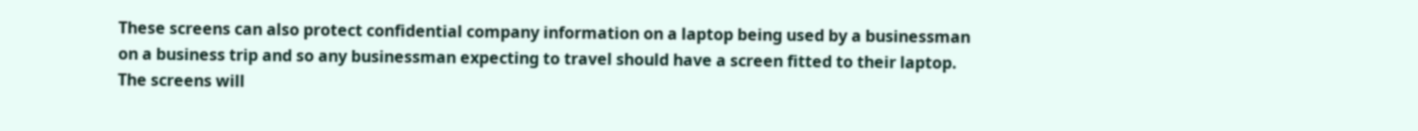These screens can also protect confidential company information on a laptop being used by a businessman on a business trip and so any businessman expecting to travel should have a screen fitted to their laptop. The screens will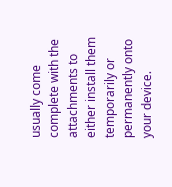usually come complete with the attachments to either install them temporarily or permanently onto your device.